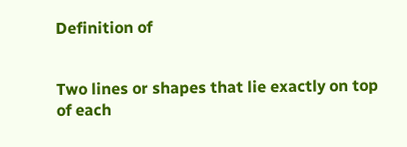Definition of


Two lines or shapes that lie exactly on top of each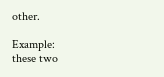other.

Example: these two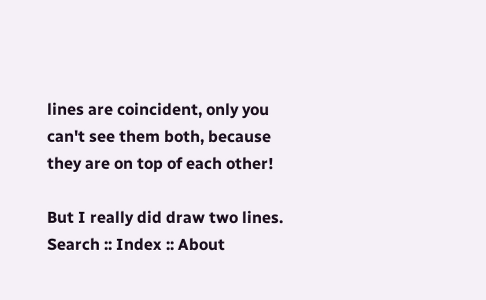lines are coincident, only you can't see them both, because they are on top of each other!

But I really did draw two lines.
Search :: Index :: About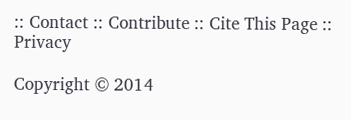:: Contact :: Contribute :: Cite This Page :: Privacy

Copyright © 2014